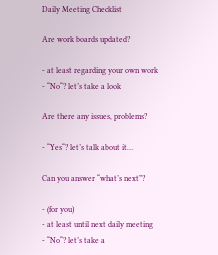Daily Meeting Checklist

Are work boards updated?

- at least regarding your own work
- “No“? let’s take a look

Are there any issues, problems?

- “Yes“? let’s talk about it…

Can you answer “what’s next”?

- (for you)
- at least until next daily meeting
- “No“? let’s take a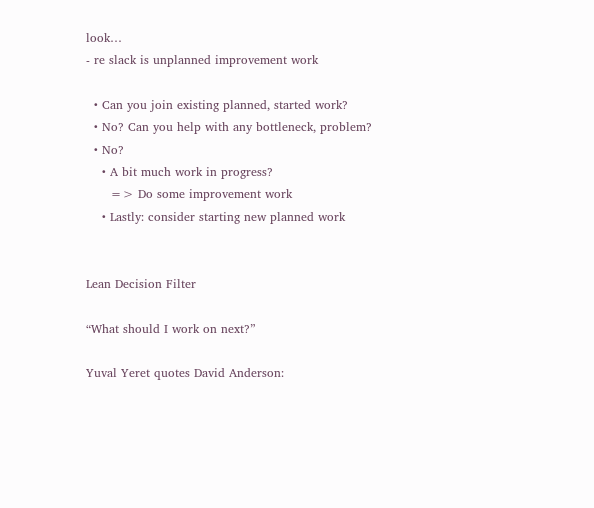look…
- re slack is unplanned improvement work

  • Can you join existing planned, started work?
  • No? Can you help with any bottleneck, problem?
  • No?
    • A bit much work in progress?
      => Do some improvement work
    • Lastly: consider starting new planned work


Lean Decision Filter

“What should I work on next?”

Yuval Yeret quotes David Anderson: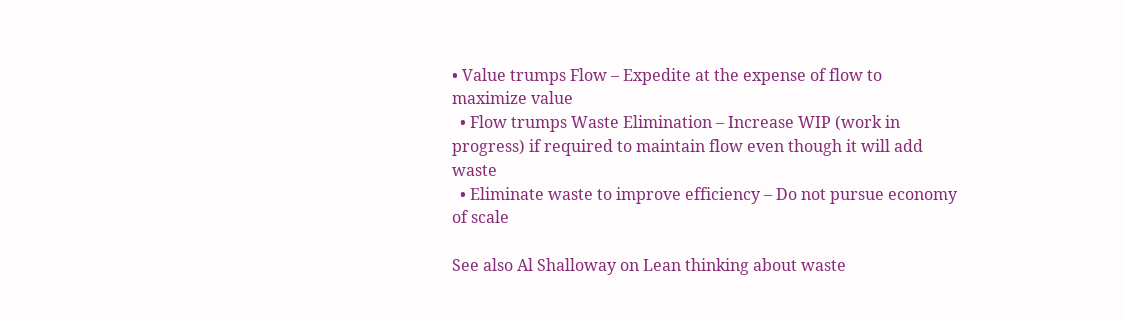• Value trumps Flow – Expedite at the expense of flow to maximize value
  • Flow trumps Waste Elimination – Increase WIP (work in progress) if required to maintain flow even though it will add waste
  • Eliminate waste to improve efficiency – Do not pursue economy of scale

See also Al Shalloway on Lean thinking about waste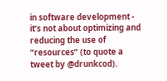in software development - it’s not about optimizing and reducing the use of “resources” (to quote a tweet by @drunkcod).